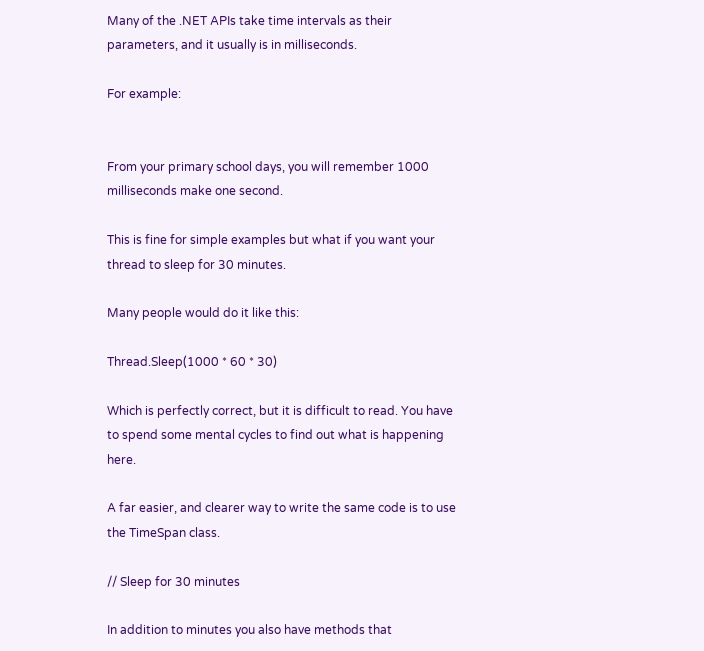Many of the .NET APIs take time intervals as their parameters, and it usually is in milliseconds.

For example:


From your primary school days, you will remember 1000 milliseconds make one second.

This is fine for simple examples but what if you want your thread to sleep for 30 minutes.

Many people would do it like this:

Thread.Sleep(1000 * 60 * 30)

Which is perfectly correct, but it is difficult to read. You have to spend some mental cycles to find out what is happening here.

A far easier, and clearer way to write the same code is to use the TimeSpan class.

// Sleep for 30 minutes

In addition to minutes you also have methods that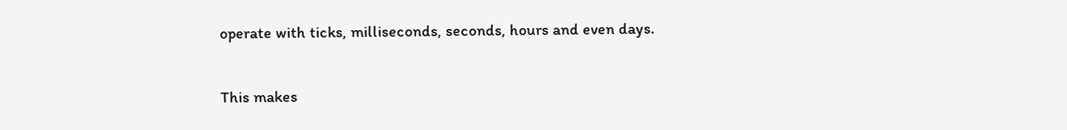operate with ticks, milliseconds, seconds, hours and even days.

This makes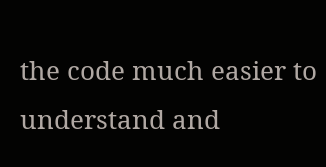the code much easier to understand and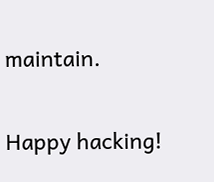maintain.

Happy hacking!